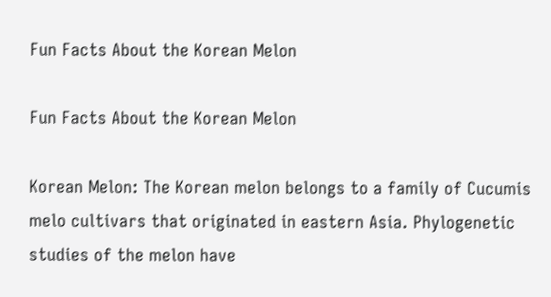Fun Facts About the Korean Melon

Fun Facts About the Korean Melon

Korean Melon: The Korean melon belongs to a family of Cucumis melo cultivars that originated in eastern Asia. Phylogenetic studies of the melon have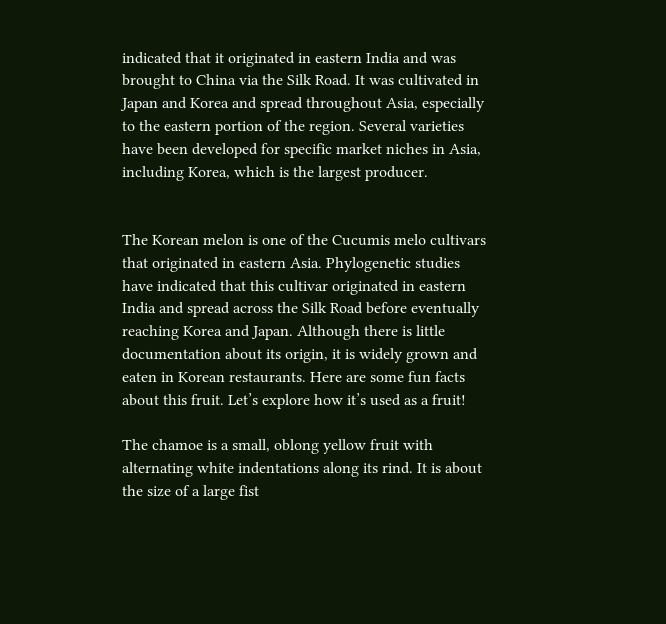indicated that it originated in eastern India and was brought to China via the Silk Road. It was cultivated in Japan and Korea and spread throughout Asia, especially to the eastern portion of the region. Several varieties have been developed for specific market niches in Asia, including Korea, which is the largest producer.


The Korean melon is one of the Cucumis melo cultivars that originated in eastern Asia. Phylogenetic studies have indicated that this cultivar originated in eastern India and spread across the Silk Road before eventually reaching Korea and Japan. Although there is little documentation about its origin, it is widely grown and eaten in Korean restaurants. Here are some fun facts about this fruit. Let’s explore how it’s used as a fruit!

The chamoe is a small, oblong yellow fruit with alternating white indentations along its rind. It is about the size of a large fist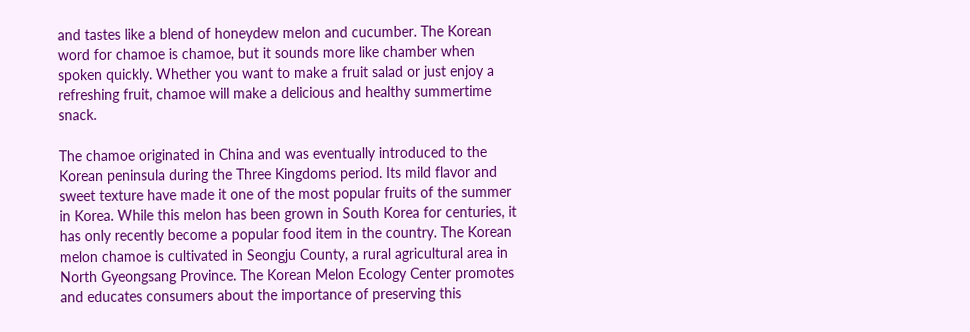and tastes like a blend of honeydew melon and cucumber. The Korean word for chamoe is chamoe, but it sounds more like chamber when spoken quickly. Whether you want to make a fruit salad or just enjoy a refreshing fruit, chamoe will make a delicious and healthy summertime snack.

The chamoe originated in China and was eventually introduced to the Korean peninsula during the Three Kingdoms period. Its mild flavor and sweet texture have made it one of the most popular fruits of the summer in Korea. While this melon has been grown in South Korea for centuries, it has only recently become a popular food item in the country. The Korean melon chamoe is cultivated in Seongju County, a rural agricultural area in North Gyeongsang Province. The Korean Melon Ecology Center promotes and educates consumers about the importance of preserving this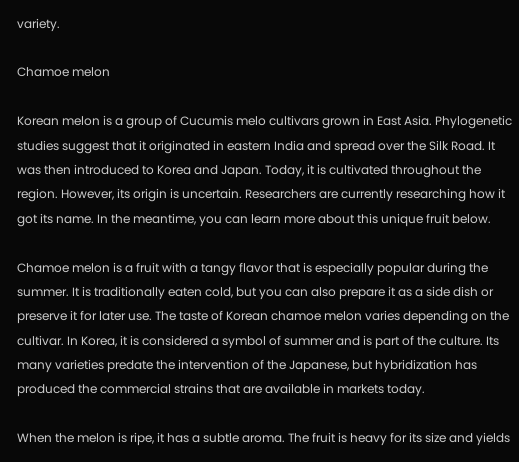variety.

Chamoe melon

Korean melon is a group of Cucumis melo cultivars grown in East Asia. Phylogenetic studies suggest that it originated in eastern India and spread over the Silk Road. It was then introduced to Korea and Japan. Today, it is cultivated throughout the region. However, its origin is uncertain. Researchers are currently researching how it got its name. In the meantime, you can learn more about this unique fruit below.

Chamoe melon is a fruit with a tangy flavor that is especially popular during the summer. It is traditionally eaten cold, but you can also prepare it as a side dish or preserve it for later use. The taste of Korean chamoe melon varies depending on the cultivar. In Korea, it is considered a symbol of summer and is part of the culture. Its many varieties predate the intervention of the Japanese, but hybridization has produced the commercial strains that are available in markets today.

When the melon is ripe, it has a subtle aroma. The fruit is heavy for its size and yields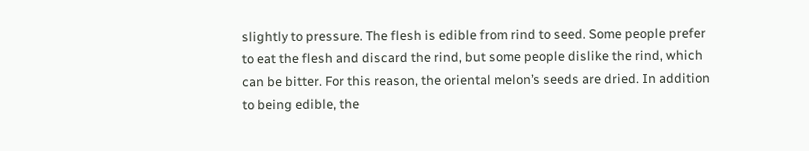slightly to pressure. The flesh is edible from rind to seed. Some people prefer to eat the flesh and discard the rind, but some people dislike the rind, which can be bitter. For this reason, the oriental melon’s seeds are dried. In addition to being edible, the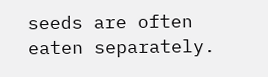seeds are often eaten separately.